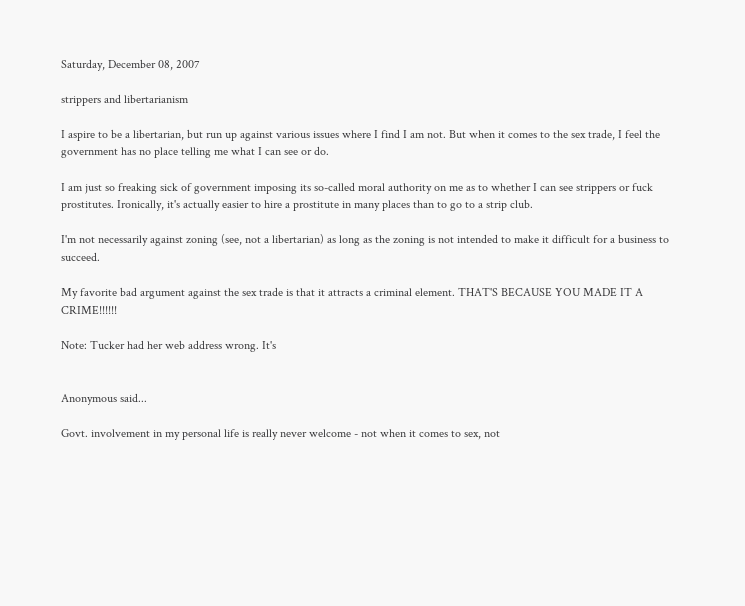Saturday, December 08, 2007

strippers and libertarianism

I aspire to be a libertarian, but run up against various issues where I find I am not. But when it comes to the sex trade, I feel the government has no place telling me what I can see or do.

I am just so freaking sick of government imposing its so-called moral authority on me as to whether I can see strippers or fuck prostitutes. Ironically, it's actually easier to hire a prostitute in many places than to go to a strip club.

I'm not necessarily against zoning (see, not a libertarian) as long as the zoning is not intended to make it difficult for a business to succeed.

My favorite bad argument against the sex trade is that it attracts a criminal element. THAT'S BECAUSE YOU MADE IT A CRIME!!!!!!

Note: Tucker had her web address wrong. It's


Anonymous said...

Govt. involvement in my personal life is really never welcome - not when it comes to sex, not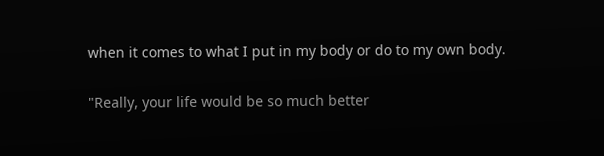when it comes to what I put in my body or do to my own body.

"Really, your life would be so much better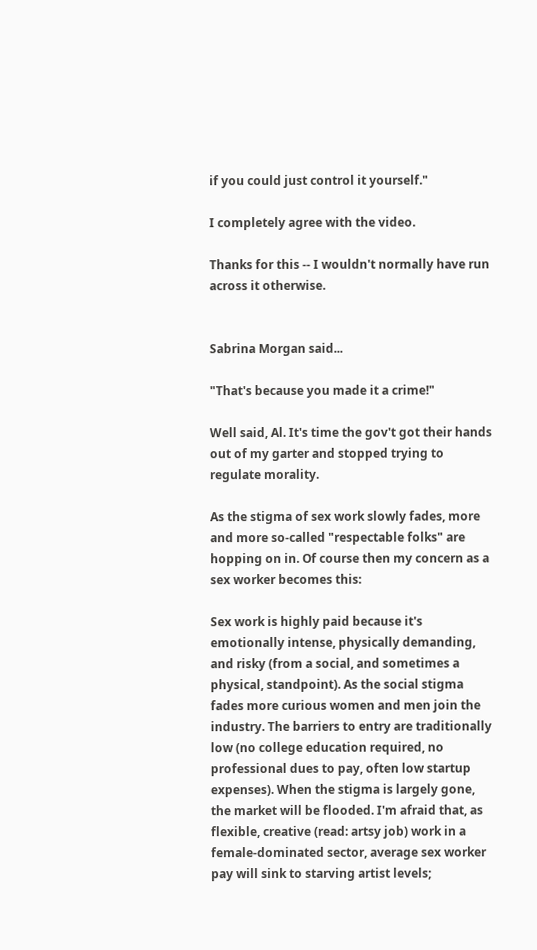if you could just control it yourself."

I completely agree with the video.

Thanks for this -- I wouldn't normally have run across it otherwise.


Sabrina Morgan said...

"That's because you made it a crime!"

Well said, Al. It's time the gov't got their hands out of my garter and stopped trying to regulate morality.

As the stigma of sex work slowly fades, more and more so-called "respectable folks" are hopping on in. Of course then my concern as a sex worker becomes this:

Sex work is highly paid because it's emotionally intense, physically demanding, and risky (from a social, and sometimes a physical, standpoint). As the social stigma fades more curious women and men join the industry. The barriers to entry are traditionally low (no college education required, no professional dues to pay, often low startup expenses). When the stigma is largely gone, the market will be flooded. I'm afraid that, as flexible, creative (read: artsy job) work in a female-dominated sector, average sex worker pay will sink to starving artist levels;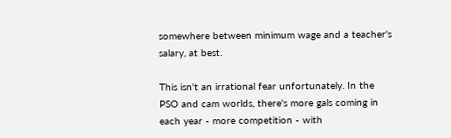somewhere between minimum wage and a teacher's salary, at best.

This isn't an irrational fear unfortunately. In the PSO and cam worlds, there's more gals coming in each year - more competition - with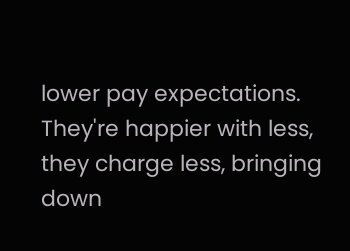lower pay expectations. They're happier with less, they charge less, bringing down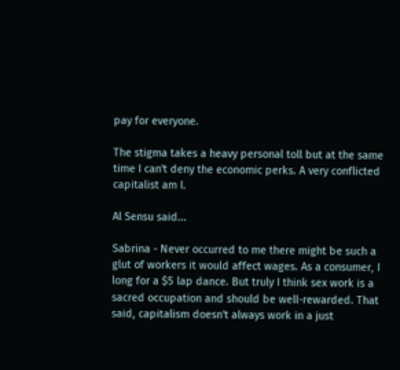pay for everyone.

The stigma takes a heavy personal toll but at the same time I can't deny the economic perks. A very conflicted capitalist am I.

Al Sensu said...

Sabrina - Never occurred to me there might be such a glut of workers it would affect wages. As a consumer, I long for a $5 lap dance. But truly I think sex work is a sacred occupation and should be well-rewarded. That said, capitalism doesn't always work in a just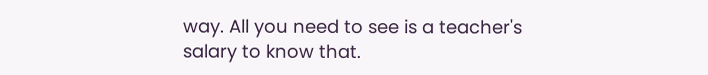way. All you need to see is a teacher's salary to know that.